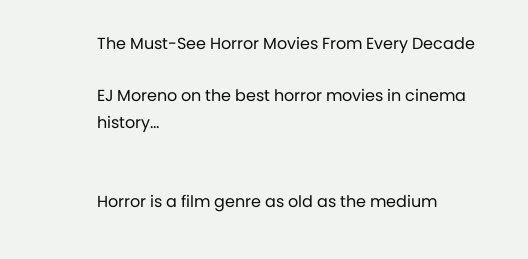The Must-See Horror Movies From Every Decade

EJ Moreno on the best horror movies in cinema history…


Horror is a film genre as old as the medium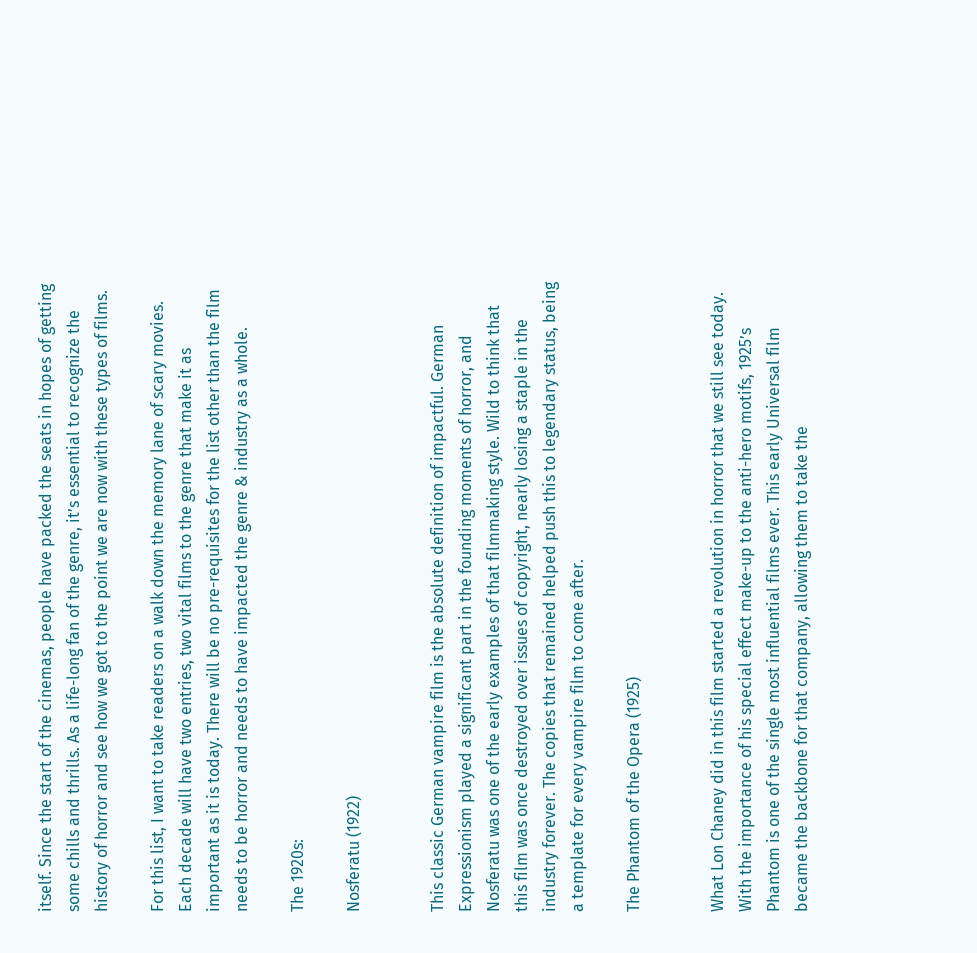itself. Since the start of the cinemas, people have packed the seats in hopes of getting some chills and thrills. As a life-long fan of the genre, it’s essential to recognize the history of horror and see how we got to the point we are now with these types of films.

For this list, I want to take readers on a walk down the memory lane of scary movies. Each decade will have two entries, two vital films to the genre that make it as important as it is today. There will be no pre-requisites for the list other than the film needs to be horror and needs to have impacted the genre & industry as a whole.

The 1920s:

Nosferatu (1922)


This classic German vampire film is the absolute definition of impactful. German Expressionism played a significant part in the founding moments of horror, and Nosferatu was one of the early examples of that filmmaking style. Wild to think that this film was once destroyed over issues of copyright, nearly losing a staple in the industry forever. The copies that remained helped push this to legendary status, being a template for every vampire film to come after.

The Phantom of the Opera (1925)


What Lon Chaney did in this film started a revolution in horror that we still see today. With the importance of his special effect make-up to the anti-hero motifs, 1925’s Phantom is one of the single most influential films ever. This early Universal film became the backbone for that company, allowing them to take the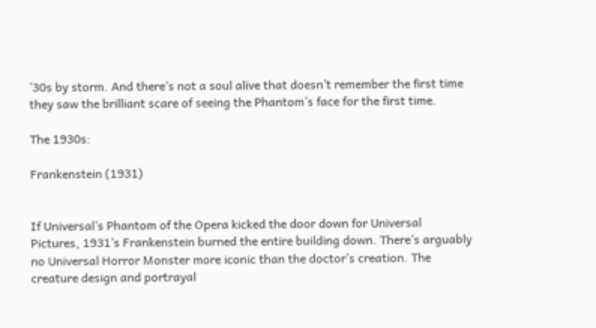’30s by storm. And there’s not a soul alive that doesn’t remember the first time they saw the brilliant scare of seeing the Phantom’s face for the first time.

The 1930s:

Frankenstein (1931)


If Universal’s Phantom of the Opera kicked the door down for Universal Pictures, 1931’s Frankenstein burned the entire building down. There’s arguably no Universal Horror Monster more iconic than the doctor’s creation. The creature design and portrayal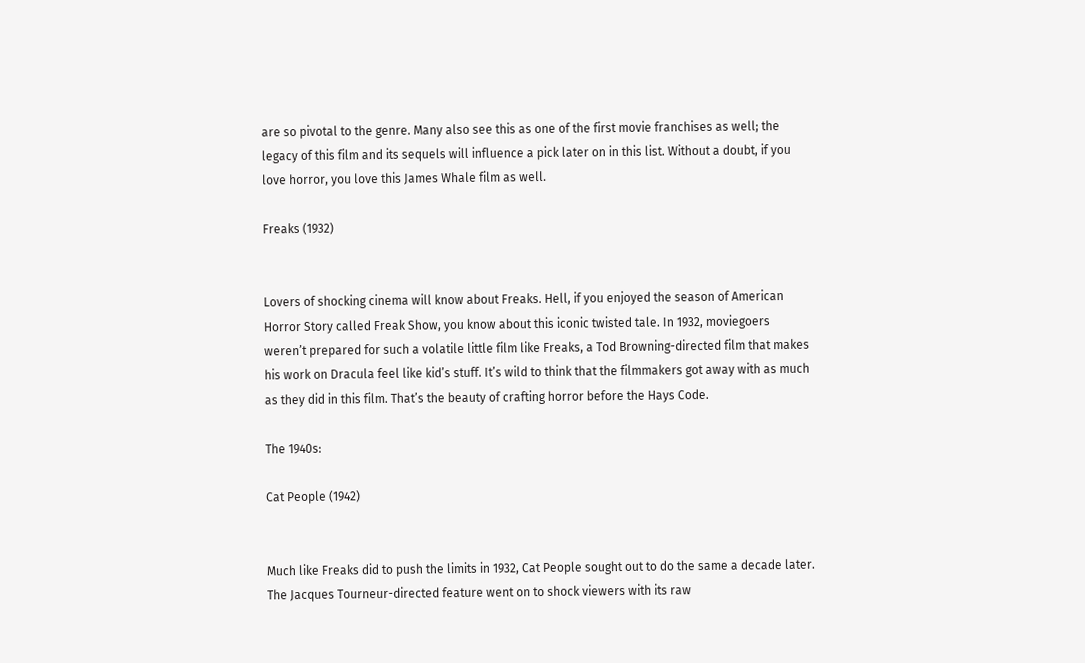are so pivotal to the genre. Many also see this as one of the first movie franchises as well; the legacy of this film and its sequels will influence a pick later on in this list. Without a doubt, if you love horror, you love this James Whale film as well.

Freaks (1932)


Lovers of shocking cinema will know about Freaks. Hell, if you enjoyed the season of American Horror Story called Freak Show, you know about this iconic twisted tale. In 1932, moviegoers weren’t prepared for such a volatile little film like Freaks, a Tod Browning-directed film that makes his work on Dracula feel like kid’s stuff. It’s wild to think that the filmmakers got away with as much as they did in this film. That’s the beauty of crafting horror before the Hays Code.

The 1940s:

Cat People (1942)


Much like Freaks did to push the limits in 1932, Cat People sought out to do the same a decade later. The Jacques Tourneur-directed feature went on to shock viewers with its raw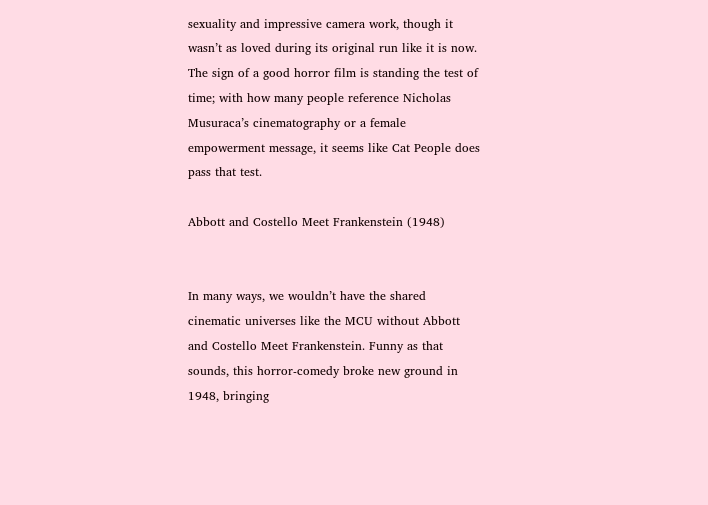sexuality and impressive camera work, though it wasn’t as loved during its original run like it is now. The sign of a good horror film is standing the test of time; with how many people reference Nicholas Musuraca’s cinematography or a female empowerment message, it seems like Cat People does pass that test.

Abbott and Costello Meet Frankenstein (1948)


In many ways, we wouldn’t have the shared cinematic universes like the MCU without Abbott and Costello Meet Frankenstein. Funny as that sounds, this horror-comedy broke new ground in 1948, bringing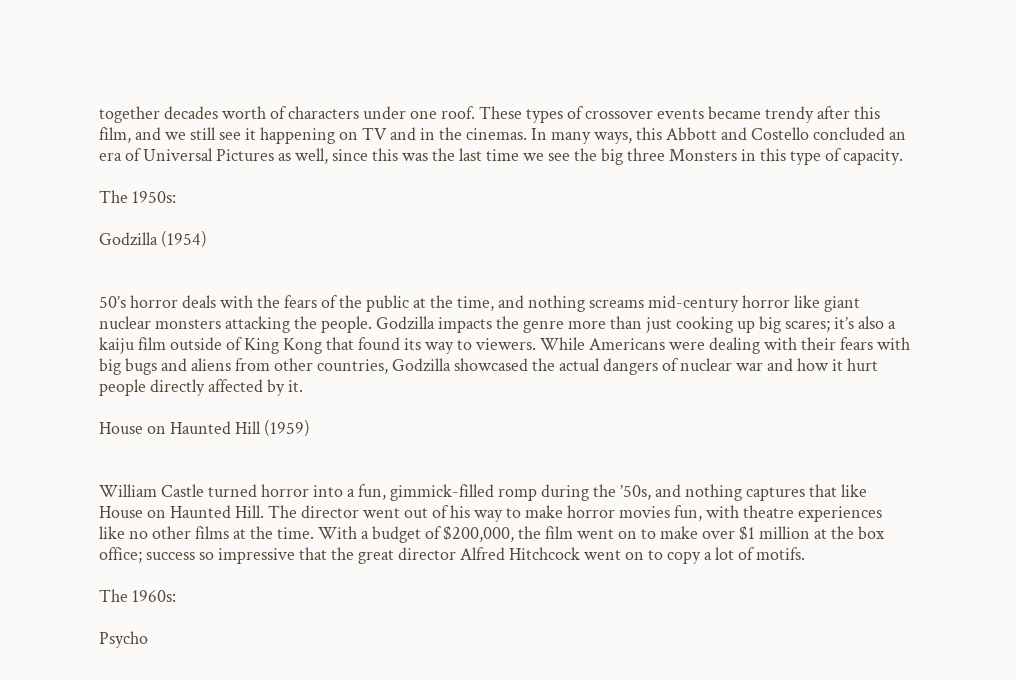together decades worth of characters under one roof. These types of crossover events became trendy after this film, and we still see it happening on TV and in the cinemas. In many ways, this Abbott and Costello concluded an era of Universal Pictures as well, since this was the last time we see the big three Monsters in this type of capacity.

The 1950s:

Godzilla (1954)


50’s horror deals with the fears of the public at the time, and nothing screams mid-century horror like giant nuclear monsters attacking the people. Godzilla impacts the genre more than just cooking up big scares; it’s also a kaiju film outside of King Kong that found its way to viewers. While Americans were dealing with their fears with big bugs and aliens from other countries, Godzilla showcased the actual dangers of nuclear war and how it hurt people directly affected by it.

House on Haunted Hill (1959)


William Castle turned horror into a fun, gimmick-filled romp during the ’50s, and nothing captures that like House on Haunted Hill. The director went out of his way to make horror movies fun, with theatre experiences like no other films at the time. With a budget of $200,000, the film went on to make over $1 million at the box office; success so impressive that the great director Alfred Hitchcock went on to copy a lot of motifs.

The 1960s:

Psycho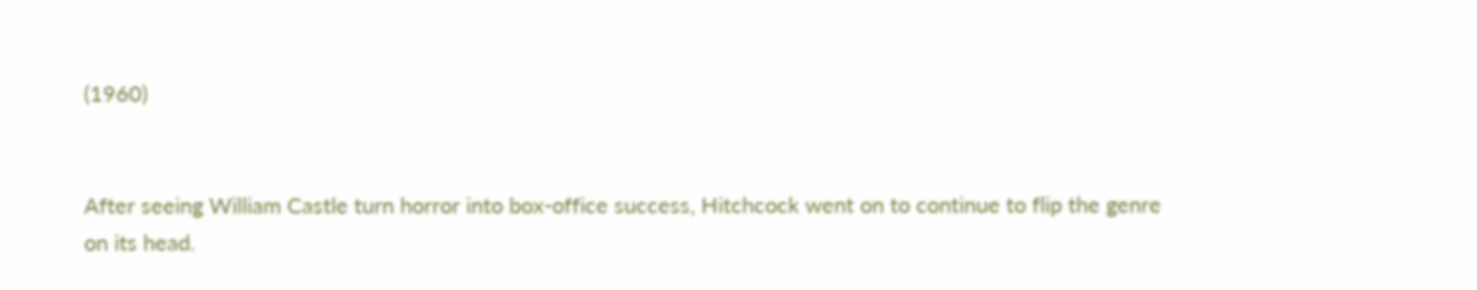(1960)


After seeing William Castle turn horror into box-office success, Hitchcock went on to continue to flip the genre on its head.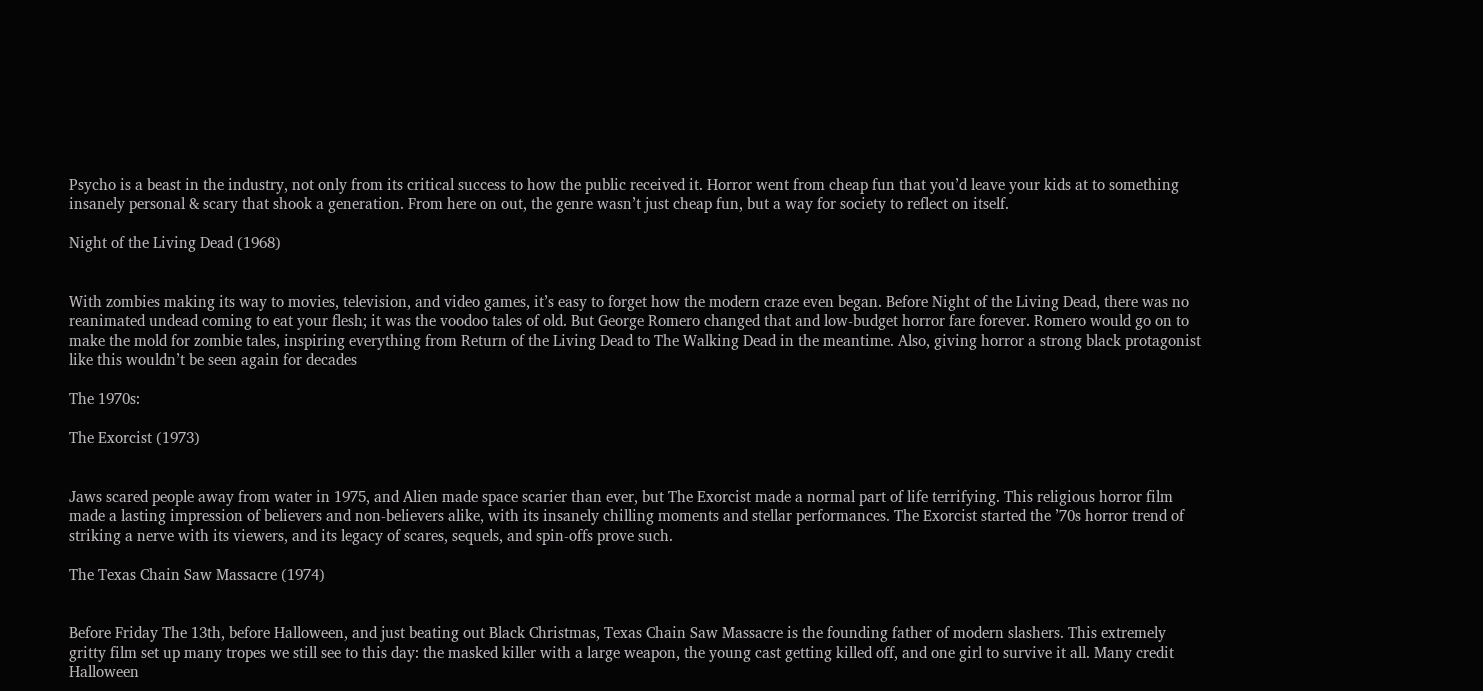Psycho is a beast in the industry, not only from its critical success to how the public received it. Horror went from cheap fun that you’d leave your kids at to something insanely personal & scary that shook a generation. From here on out, the genre wasn’t just cheap fun, but a way for society to reflect on itself.

Night of the Living Dead (1968)


With zombies making its way to movies, television, and video games, it’s easy to forget how the modern craze even began. Before Night of the Living Dead, there was no reanimated undead coming to eat your flesh; it was the voodoo tales of old. But George Romero changed that and low-budget horror fare forever. Romero would go on to make the mold for zombie tales, inspiring everything from Return of the Living Dead to The Walking Dead in the meantime. Also, giving horror a strong black protagonist like this wouldn’t be seen again for decades

The 1970s:

The Exorcist (1973)


Jaws scared people away from water in 1975, and Alien made space scarier than ever, but The Exorcist made a normal part of life terrifying. This religious horror film made a lasting impression of believers and non-believers alike, with its insanely chilling moments and stellar performances. The Exorcist started the ’70s horror trend of striking a nerve with its viewers, and its legacy of scares, sequels, and spin-offs prove such.

The Texas Chain Saw Massacre (1974)


Before Friday The 13th, before Halloween, and just beating out Black Christmas, Texas Chain Saw Massacre is the founding father of modern slashers. This extremely gritty film set up many tropes we still see to this day: the masked killer with a large weapon, the young cast getting killed off, and one girl to survive it all. Many credit Halloween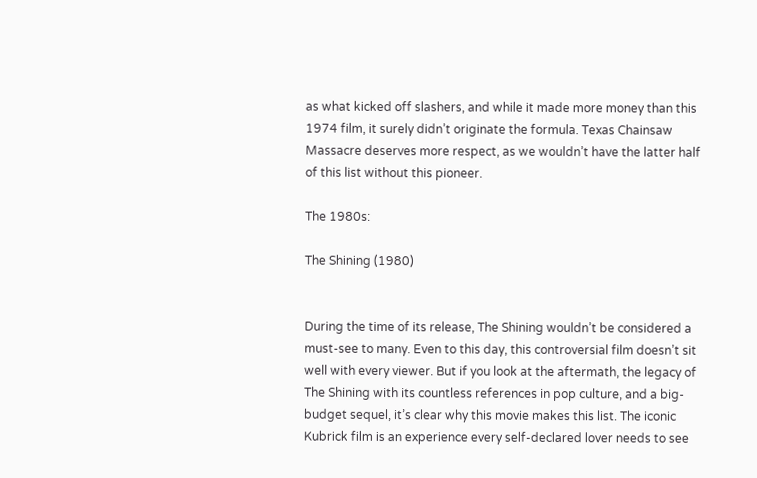as what kicked off slashers, and while it made more money than this 1974 film, it surely didn’t originate the formula. Texas Chainsaw Massacre deserves more respect, as we wouldn’t have the latter half of this list without this pioneer.

The 1980s:

The Shining (1980)


During the time of its release, The Shining wouldn’t be considered a must-see to many. Even to this day, this controversial film doesn’t sit well with every viewer. But if you look at the aftermath, the legacy of The Shining with its countless references in pop culture, and a big-budget sequel, it’s clear why this movie makes this list. The iconic Kubrick film is an experience every self-declared lover needs to see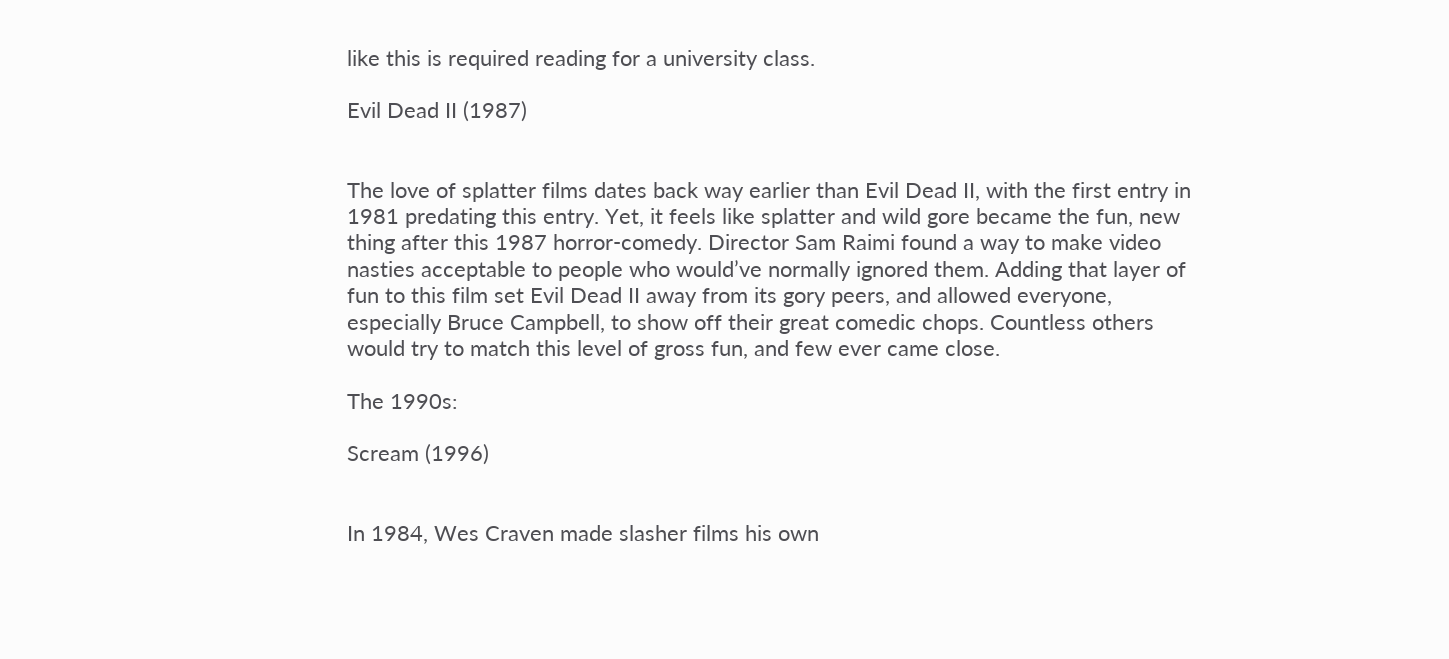like this is required reading for a university class.

Evil Dead II (1987)


The love of splatter films dates back way earlier than Evil Dead II, with the first entry in 1981 predating this entry. Yet, it feels like splatter and wild gore became the fun, new thing after this 1987 horror-comedy. Director Sam Raimi found a way to make video nasties acceptable to people who would’ve normally ignored them. Adding that layer of fun to this film set Evil Dead II away from its gory peers, and allowed everyone, especially Bruce Campbell, to show off their great comedic chops. Countless others would try to match this level of gross fun, and few ever came close.

The 1990s:

Scream (1996)


In 1984, Wes Craven made slasher films his own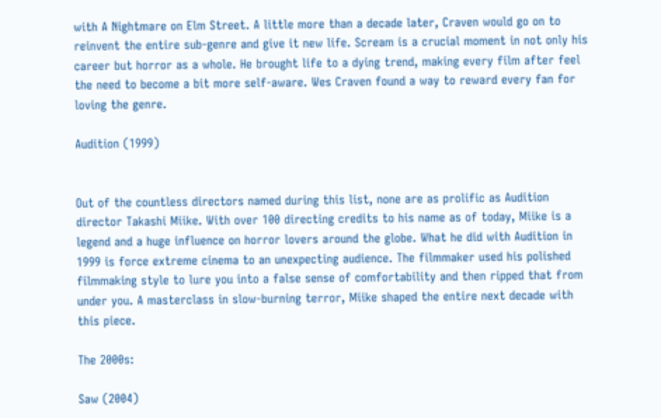with A Nightmare on Elm Street. A little more than a decade later, Craven would go on to reinvent the entire sub-genre and give it new life. Scream is a crucial moment in not only his career but horror as a whole. He brought life to a dying trend, making every film after feel the need to become a bit more self-aware. Wes Craven found a way to reward every fan for loving the genre.

Audition (1999)


Out of the countless directors named during this list, none are as prolific as Audition director Takashi Miike. With over 100 directing credits to his name as of today, Miike is a legend and a huge influence on horror lovers around the globe. What he did with Audition in 1999 is force extreme cinema to an unexpecting audience. The filmmaker used his polished filmmaking style to lure you into a false sense of comfortability and then ripped that from under you. A masterclass in slow-burning terror, Miike shaped the entire next decade with this piece.

The 2000s:

Saw (2004)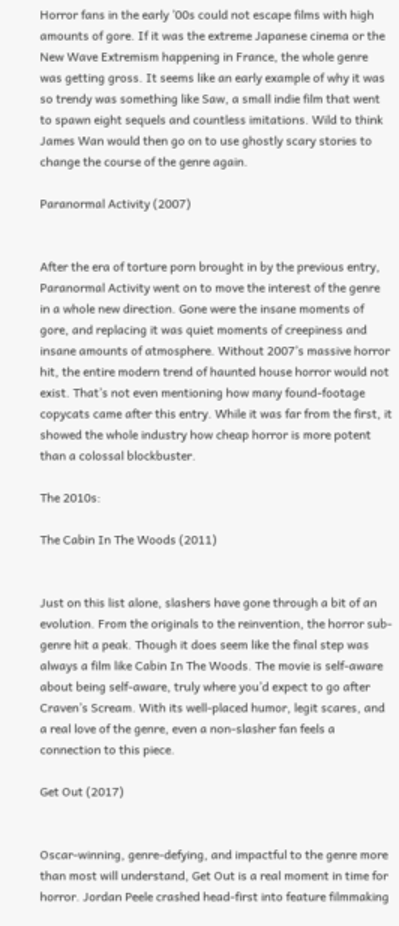Horror fans in the early ’00s could not escape films with high amounts of gore. If it was the extreme Japanese cinema or the New Wave Extremism happening in France, the whole genre was getting gross. It seems like an early example of why it was so trendy was something like Saw, a small indie film that went to spawn eight sequels and countless imitations. Wild to think James Wan would then go on to use ghostly scary stories to change the course of the genre again.

Paranormal Activity (2007)


After the era of torture porn brought in by the previous entry, Paranormal Activity went on to move the interest of the genre in a whole new direction. Gone were the insane moments of gore, and replacing it was quiet moments of creepiness and insane amounts of atmosphere. Without 2007’s massive horror hit, the entire modern trend of haunted house horror would not exist. That’s not even mentioning how many found-footage copycats came after this entry. While it was far from the first, it showed the whole industry how cheap horror is more potent than a colossal blockbuster.

The 2010s:

The Cabin In The Woods (2011)


Just on this list alone, slashers have gone through a bit of an evolution. From the originals to the reinvention, the horror sub-genre hit a peak. Though it does seem like the final step was always a film like Cabin In The Woods. The movie is self-aware about being self-aware, truly where you’d expect to go after Craven’s Scream. With its well-placed humor, legit scares, and a real love of the genre, even a non-slasher fan feels a connection to this piece.

Get Out (2017)


Oscar-winning, genre-defying, and impactful to the genre more than most will understand, Get Out is a real moment in time for horror. Jordan Peele crashed head-first into feature filmmaking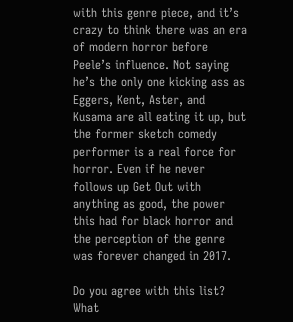with this genre piece, and it’s crazy to think there was an era of modern horror before Peele’s influence. Not saying he’s the only one kicking ass as Eggers, Kent, Aster, and Kusama are all eating it up, but the former sketch comedy performer is a real force for horror. Even if he never follows up Get Out with anything as good, the power this had for black horror and the perception of the genre was forever changed in 2017.

Do you agree with this list? What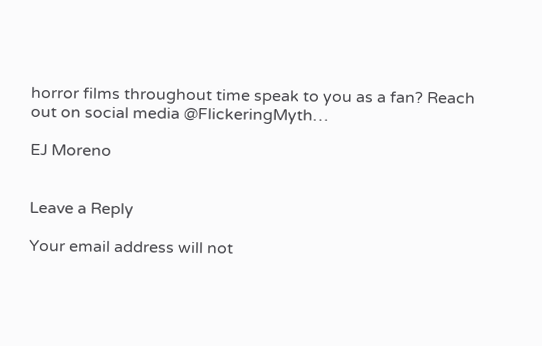horror films throughout time speak to you as a fan? Reach out on social media @FlickeringMyth…

EJ Moreno


Leave a Reply

Your email address will not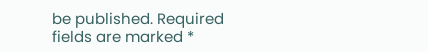be published. Required fields are marked *